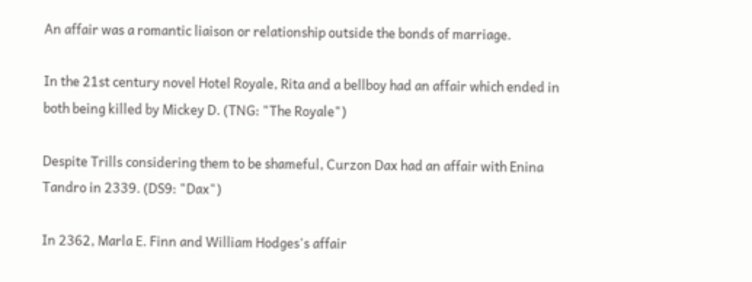An affair was a romantic liaison or relationship outside the bonds of marriage.

In the 21st century novel Hotel Royale, Rita and a bellboy had an affair which ended in both being killed by Mickey D. (TNG: "The Royale")

Despite Trills considering them to be shameful, Curzon Dax had an affair with Enina Tandro in 2339. (DS9: "Dax")

In 2362, Marla E. Finn and William Hodges's affair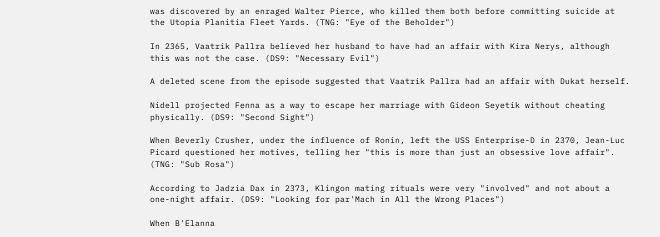was discovered by an enraged Walter Pierce, who killed them both before committing suicide at the Utopia Planitia Fleet Yards. (TNG: "Eye of the Beholder")

In 2365, Vaatrik Pallra believed her husband to have had an affair with Kira Nerys, although this was not the case. (DS9: "Necessary Evil")

A deleted scene from the episode suggested that Vaatrik Pallra had an affair with Dukat herself.

Nidell projected Fenna as a way to escape her marriage with Gideon Seyetik without cheating physically. (DS9: "Second Sight")

When Beverly Crusher, under the influence of Ronin, left the USS Enterprise-D in 2370, Jean-Luc Picard questioned her motives, telling her "this is more than just an obsessive love affair". (TNG: "Sub Rosa")

According to Jadzia Dax in 2373, Klingon mating rituals were very "involved" and not about a one-night affair. (DS9: "Looking for par'Mach in All the Wrong Places")

When B'Elanna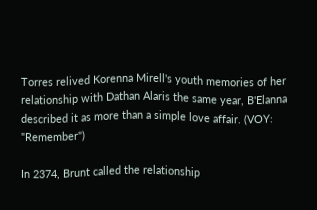Torres relived Korenna Mirell's youth memories of her relationship with Dathan Alaris the same year, B'Elanna described it as more than a simple love affair. (VOY: "Remember")

In 2374, Brunt called the relationship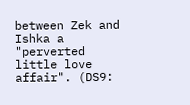between Zek and Ishka a "perverted little love affair". (DS9: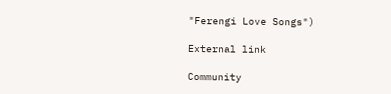"Ferengi Love Songs")

External link

Community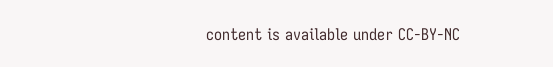content is available under CC-BY-NC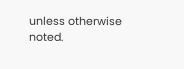unless otherwise noted.